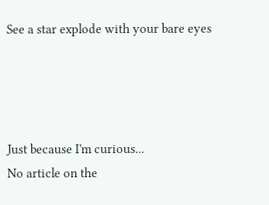See a star explode with your bare eyes




Just because I'm curious...
No article on the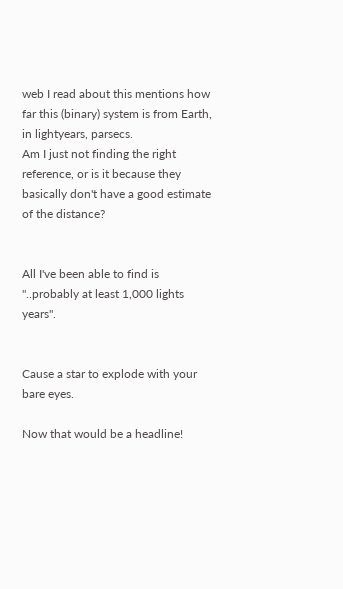web I read about this mentions how far this (binary) system is from Earth, in lightyears, parsecs.
Am I just not finding the right reference, or is it because they basically don't have a good estimate of the distance?


All I've been able to find is "..probably at least 1,000 lights years".


Cause a star to explode with your bare eyes.

Now that would be a headline!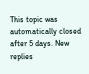This topic was automatically closed after 5 days. New replies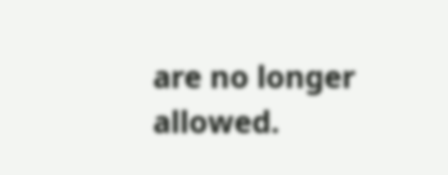are no longer allowed.